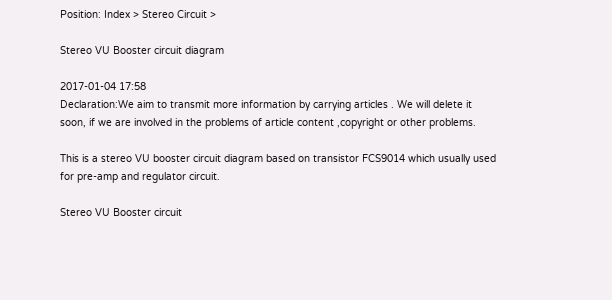Position: Index > Stereo Circuit >

Stereo VU Booster circuit diagram

2017-01-04 17:58
Declaration:We aim to transmit more information by carrying articles . We will delete it soon, if we are involved in the problems of article content ,copyright or other problems.

This is a stereo VU booster circuit diagram based on transistor FCS9014 which usually used for pre-amp and regulator circuit.

Stereo VU Booster circuit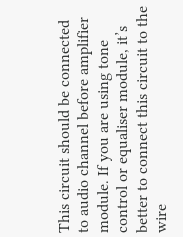This circuit should be connected to audio channel before amplifier module. If you are using tone control or equaliser module, it’s better to connect this circuit to the wire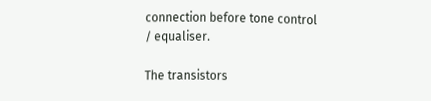connection before tone control / equaliser.

The transistors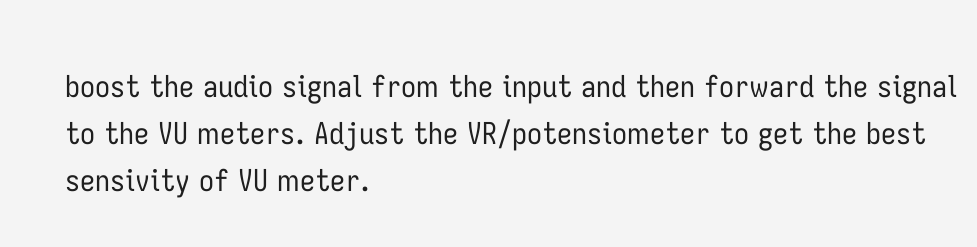boost the audio signal from the input and then forward the signal to the VU meters. Adjust the VR/potensiometer to get the best sensivity of VU meter.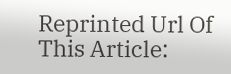Reprinted Url Of This Article: